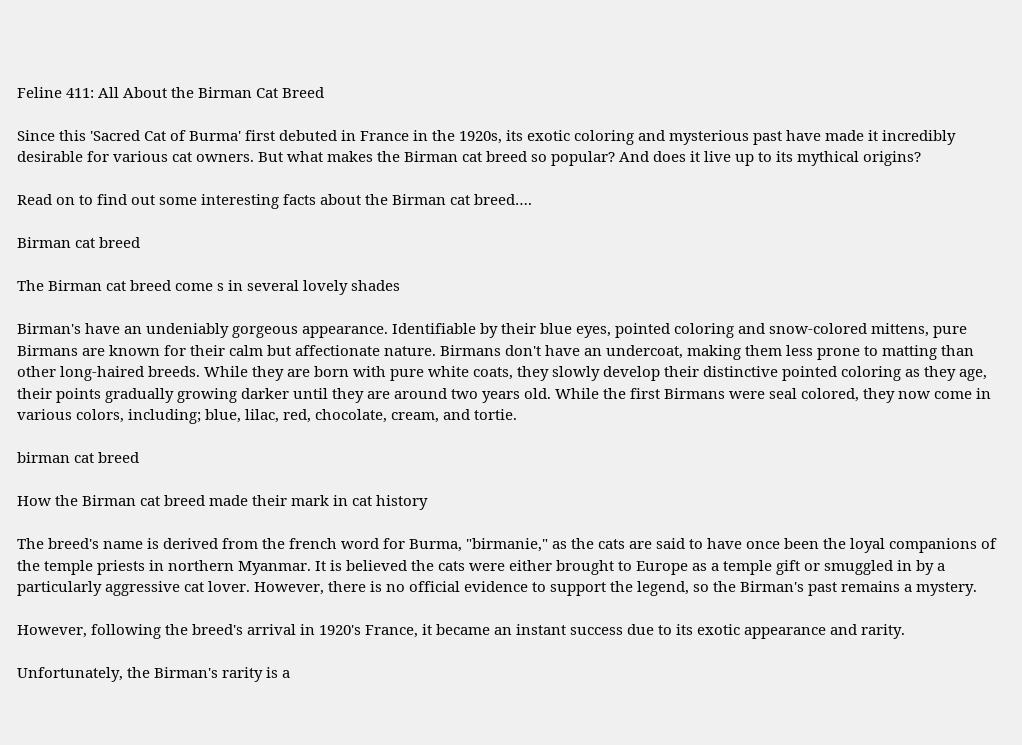Feline 411: All About the Birman Cat Breed

Since this 'Sacred Cat of Burma' first debuted in France in the 1920s, its exotic coloring and mysterious past have made it incredibly desirable for various cat owners. But what makes the Birman cat breed so popular? And does it live up to its mythical origins?

Read on to find out some interesting facts about the Birman cat breed….

Birman cat breed

The Birman cat breed come s in several lovely shades

Birman's have an undeniably gorgeous appearance. Identifiable by their blue eyes, pointed coloring and snow-colored mittens, pure Birmans are known for their calm but affectionate nature. Birmans don't have an undercoat, making them less prone to matting than other long-haired breeds. While they are born with pure white coats, they slowly develop their distinctive pointed coloring as they age, their points gradually growing darker until they are around two years old. While the first Birmans were seal colored, they now come in various colors, including; blue, lilac, red, chocolate, cream, and tortie.

birman cat breed

How the Birman cat breed made their mark in cat history

The breed's name is derived from the french word for Burma, "birmanie," as the cats are said to have once been the loyal companions of the temple priests in northern Myanmar. It is believed the cats were either brought to Europe as a temple gift or smuggled in by a particularly aggressive cat lover. However, there is no official evidence to support the legend, so the Birman's past remains a mystery.

However, following the breed's arrival in 1920's France, it became an instant success due to its exotic appearance and rarity.

Unfortunately, the Birman's rarity is a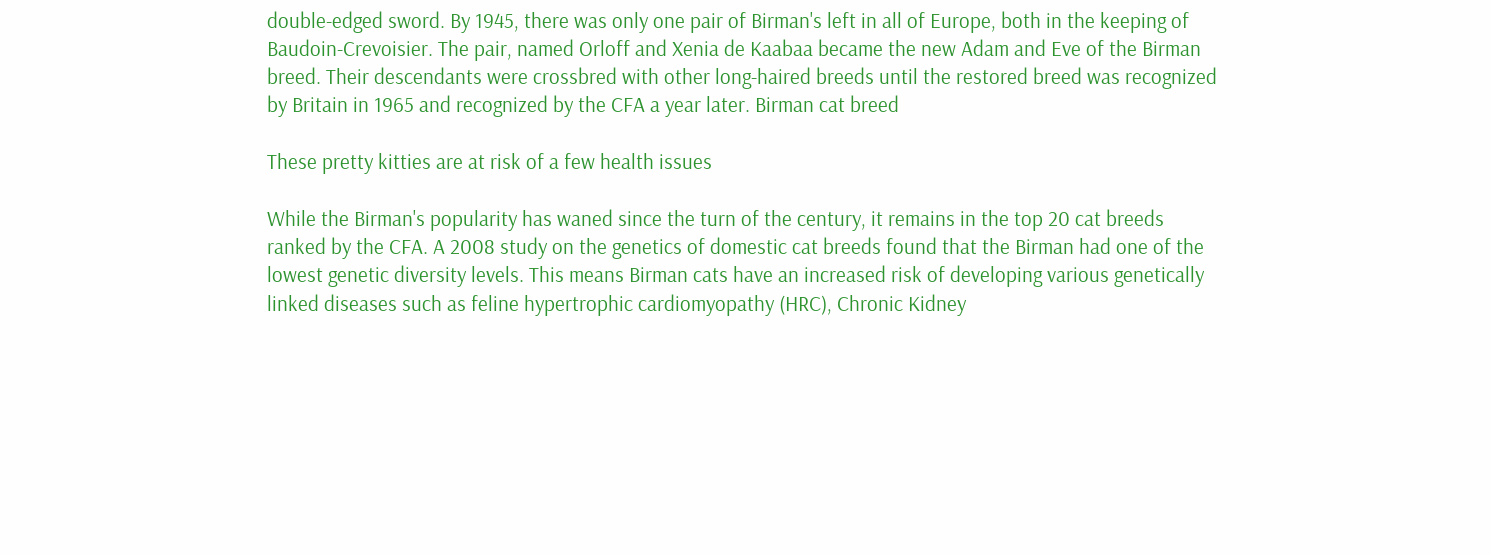double-edged sword. By 1945, there was only one pair of Birman's left in all of Europe, both in the keeping of Baudoin-Crevoisier. The pair, named Orloff and Xenia de Kaabaa became the new Adam and Eve of the Birman breed. Their descendants were crossbred with other long-haired breeds until the restored breed was recognized by Britain in 1965 and recognized by the CFA a year later. Birman cat breed

These pretty kitties are at risk of a few health issues

While the Birman's popularity has waned since the turn of the century, it remains in the top 20 cat breeds ranked by the CFA. A 2008 study on the genetics of domestic cat breeds found that the Birman had one of the lowest genetic diversity levels. This means Birman cats have an increased risk of developing various genetically linked diseases such as feline hypertrophic cardiomyopathy (HRC), Chronic Kidney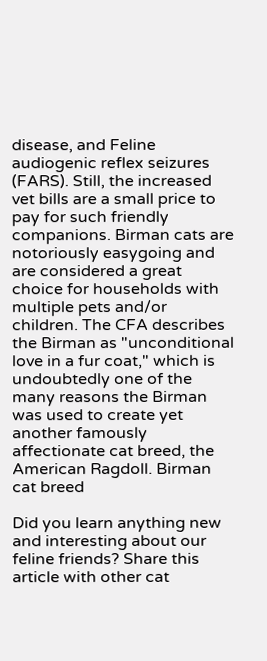disease, and Feline audiogenic reflex seizures (FARS). Still, the increased vet bills are a small price to pay for such friendly companions. Birman cats are notoriously easygoing and are considered a great choice for households with multiple pets and/or children. The CFA describes the Birman as "unconditional love in a fur coat," which is undoubtedly one of the many reasons the Birman was used to create yet another famously affectionate cat breed, the American Ragdoll. Birman cat breed

Did you learn anything new and interesting about our feline friends? Share this article with other cat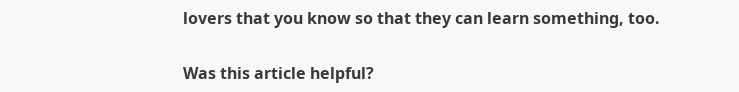lovers that you know so that they can learn something, too.

Was this article helpful?